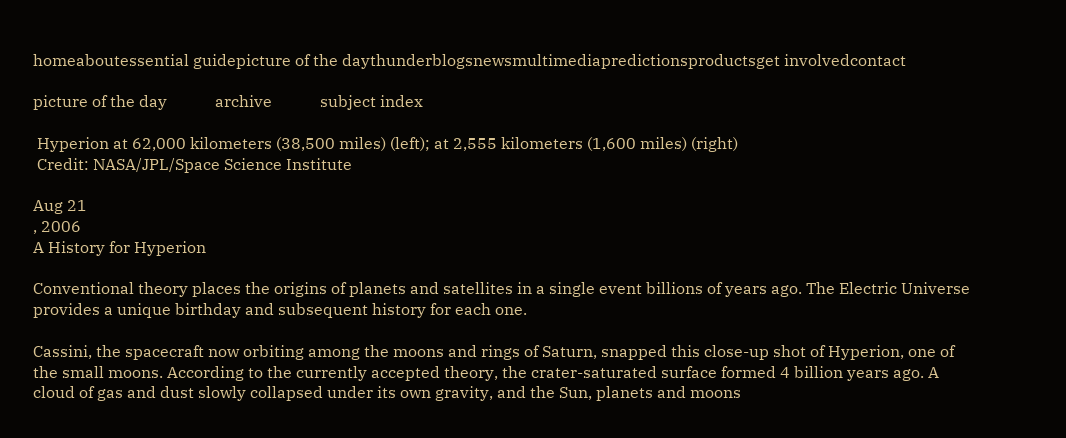homeaboutessential guidepicture of the daythunderblogsnewsmultimediapredictionsproductsget involvedcontact

picture of the day            archive            subject index

 Hyperion at 62,000 kilometers (38,500 miles) (left); at 2,555 kilometers (1,600 miles) (right)
 Credit: NASA/JPL/Space Science Institute

Aug 21
, 2006
A History for Hyperion

Conventional theory places the origins of planets and satellites in a single event billions of years ago. The Electric Universe provides a unique birthday and subsequent history for each one.

Cassini, the spacecraft now orbiting among the moons and rings of Saturn, snapped this close-up shot of Hyperion, one of the small moons. According to the currently accepted theory, the crater-saturated surface formed 4 billion years ago. A cloud of gas and dust slowly collapsed under its own gravity, and the Sun, planets and moons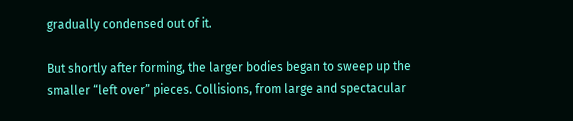gradually condensed out of it.

But shortly after forming, the larger bodies began to sweep up the smaller “left over” pieces. Collisions, from large and spectacular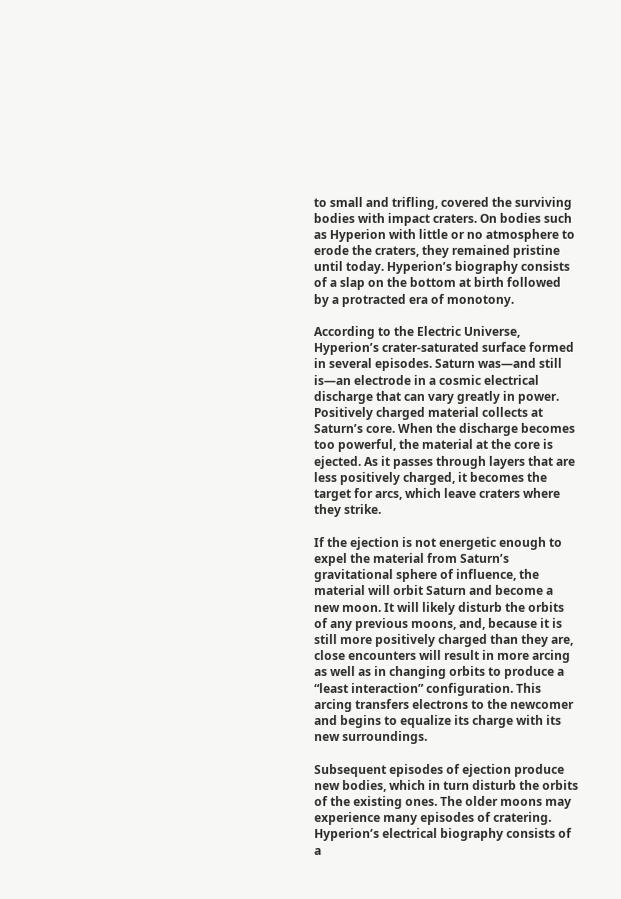to small and trifling, covered the surviving bodies with impact craters. On bodies such as Hyperion with little or no atmosphere to erode the craters, they remained pristine until today. Hyperion’s biography consists of a slap on the bottom at birth followed by a protracted era of monotony.

According to the Electric Universe, Hyperion’s crater-saturated surface formed in several episodes. Saturn was—and still is—an electrode in a cosmic electrical discharge that can vary greatly in power. Positively charged material collects at Saturn’s core. When the discharge becomes too powerful, the material at the core is ejected. As it passes through layers that are less positively charged, it becomes the target for arcs, which leave craters where they strike.

If the ejection is not energetic enough to expel the material from Saturn’s gravitational sphere of influence, the material will orbit Saturn and become a new moon. It will likely disturb the orbits of any previous moons, and, because it is still more positively charged than they are, close encounters will result in more arcing as well as in changing orbits to produce a “least interaction” configuration. This arcing transfers electrons to the newcomer and begins to equalize its charge with its new surroundings.

Subsequent episodes of ejection produce new bodies, which in turn disturb the orbits of the existing ones. The older moons may experience many episodes of cratering. Hyperion’s electrical biography consists of a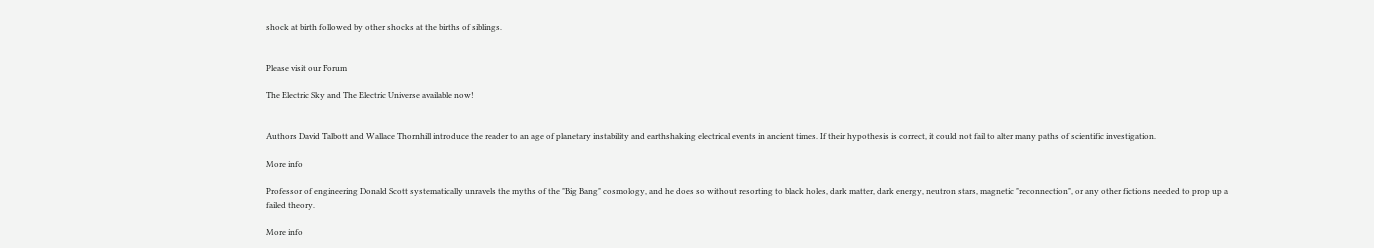shock at birth followed by other shocks at the births of siblings.


Please visit our Forum

The Electric Sky and The Electric Universe available now!


Authors David Talbott and Wallace Thornhill introduce the reader to an age of planetary instability and earthshaking electrical events in ancient times. If their hypothesis is correct, it could not fail to alter many paths of scientific investigation.

More info

Professor of engineering Donald Scott systematically unravels the myths of the "Big Bang" cosmology, and he does so without resorting to black holes, dark matter, dark energy, neutron stars, magnetic "reconnection", or any other fictions needed to prop up a failed theory.

More info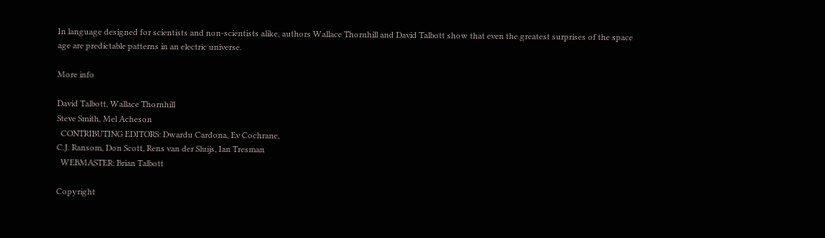In language designed for scientists and non-scientists alike, authors Wallace Thornhill and David Talbott show that even the greatest surprises of the space age are predictable patterns in an electric universe.

More info

David Talbott, Wallace Thornhill
Steve Smith, Mel Acheson
  CONTRIBUTING EDITORS: Dwardu Cardona, Ev Cochrane,
C.J. Ransom, Don Scott, Rens van der Sluijs, Ian Tresman
  WEBMASTER: Brian Talbott

Copyright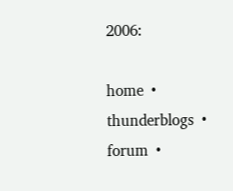2006:

home  •  thunderblogs  •   forum  •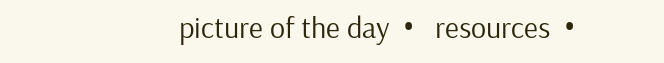picture of the day  •   resources  •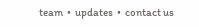team  •  updates  •  contact us